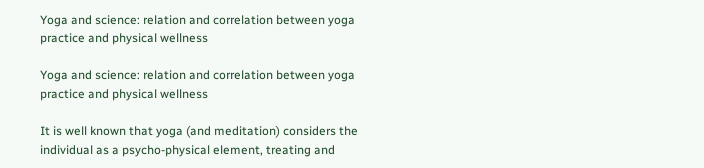Yoga and science: relation and correlation between yoga practice and physical wellness

Yoga and science: relation and correlation between yoga practice and physical wellness

It is well known that yoga (and meditation) considers the individual as a psycho-physical element, treating and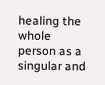healing the whole person as a singular and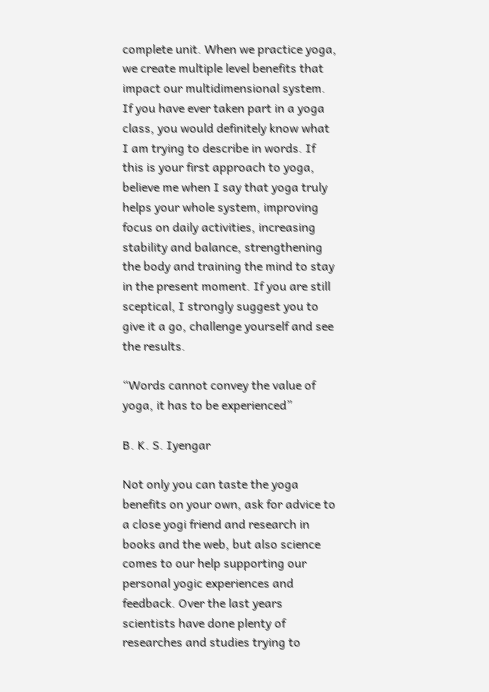complete unit. When we practice yoga, we create multiple level benefits that impact our multidimensional system. If you have ever taken part in a yoga class, you would definitely know what I am trying to describe in words. If this is your first approach to yoga, believe me when I say that yoga truly helps your whole system, improving focus on daily activities, increasing stability and balance, strengthening the body and training the mind to stay in the present moment. If you are still sceptical, I strongly suggest you to give it a go, challenge yourself and see the results.

“Words cannot convey the value of yoga, it has to be experienced”

B. K. S. Iyengar

Not only you can taste the yoga benefits on your own, ask for advice to a close yogi friend and research in books and the web, but also science comes to our help supporting our personal yogic experiences and feedback. Over the last years scientists have done plenty of researches and studies trying to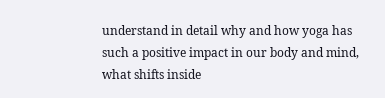understand in detail why and how yoga has such a positive impact in our body and mind, what shifts inside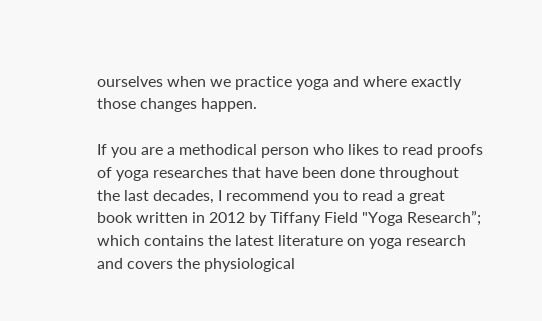ourselves when we practice yoga and where exactly those changes happen.

If you are a methodical person who likes to read proofs of yoga researches that have been done throughout the last decades, I recommend you to read a great book written in 2012 by Tiffany Field "Yoga Research”; which contains the latest literature on yoga research and covers the physiological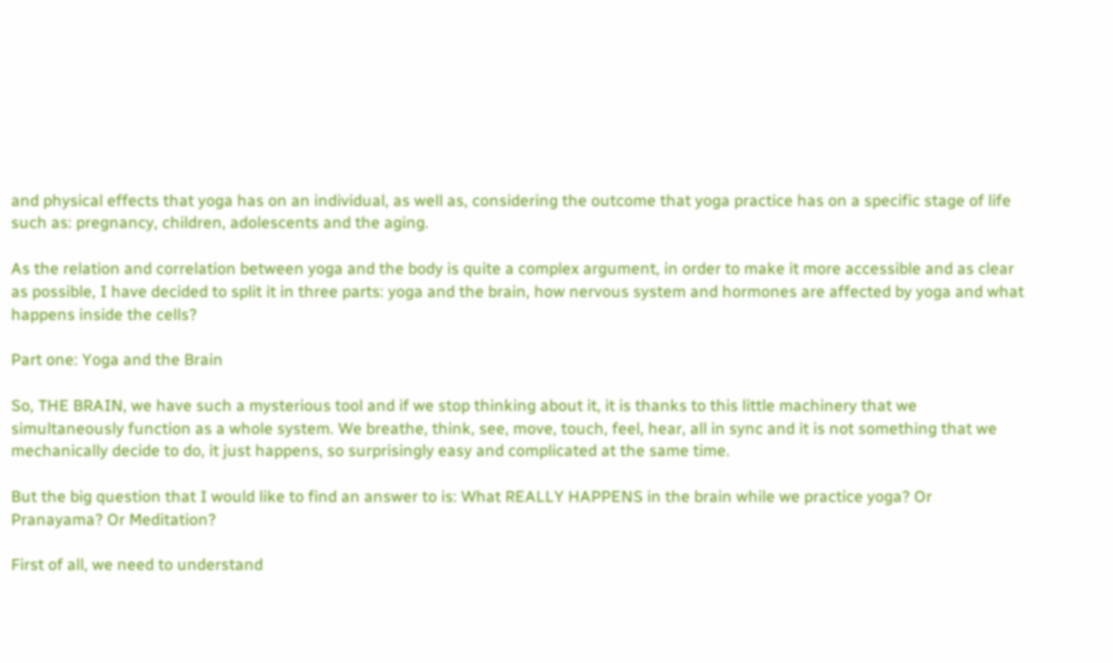and physical effects that yoga has on an individual, as well as, considering the outcome that yoga practice has on a specific stage of life such as: pregnancy, children, adolescents and the aging.

As the relation and correlation between yoga and the body is quite a complex argument, in order to make it more accessible and as clear as possible, I have decided to split it in three parts: yoga and the brain, how nervous system and hormones are affected by yoga and what happens inside the cells?

Part one: Yoga and the Brain

So, THE BRAIN, we have such a mysterious tool and if we stop thinking about it, it is thanks to this little machinery that we simultaneously function as a whole system. We breathe, think, see, move, touch, feel, hear, all in sync and it is not something that we mechanically decide to do, it just happens, so surprisingly easy and complicated at the same time.

But the big question that I would like to find an answer to is: What REALLY HAPPENS in the brain while we practice yoga? Or Pranayama? Or Meditation?

First of all, we need to understand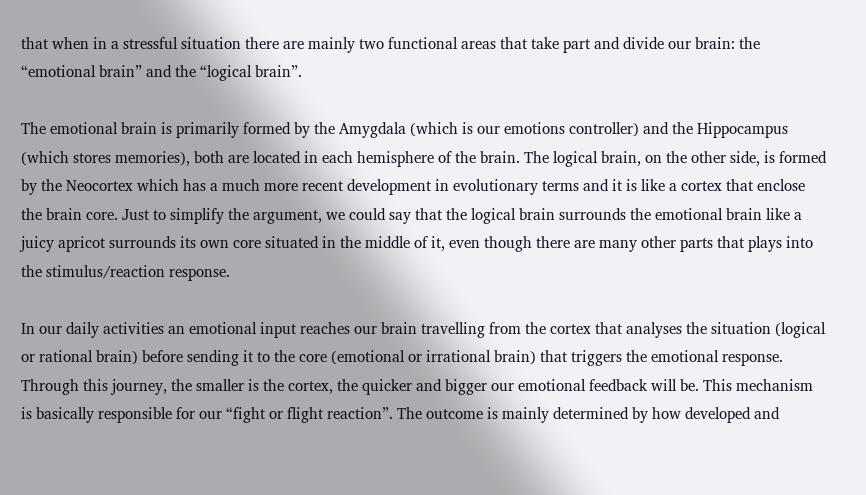that when in a stressful situation there are mainly two functional areas that take part and divide our brain: the “emotional brain” and the “logical brain”.

The emotional brain is primarily formed by the Amygdala (which is our emotions controller) and the Hippocampus (which stores memories), both are located in each hemisphere of the brain. The logical brain, on the other side, is formed by the Neocortex which has a much more recent development in evolutionary terms and it is like a cortex that enclose the brain core. Just to simplify the argument, we could say that the logical brain surrounds the emotional brain like a juicy apricot surrounds its own core situated in the middle of it, even though there are many other parts that plays into the stimulus/reaction response.

In our daily activities an emotional input reaches our brain travelling from the cortex that analyses the situation (logical or rational brain) before sending it to the core (emotional or irrational brain) that triggers the emotional response. Through this journey, the smaller is the cortex, the quicker and bigger our emotional feedback will be. This mechanism is basically responsible for our “fight or flight reaction”. The outcome is mainly determined by how developed and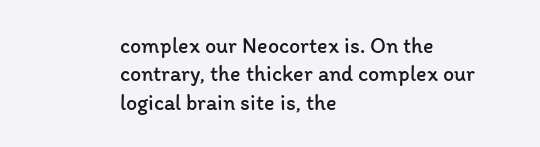complex our Neocortex is. On the contrary, the thicker and complex our logical brain site is, the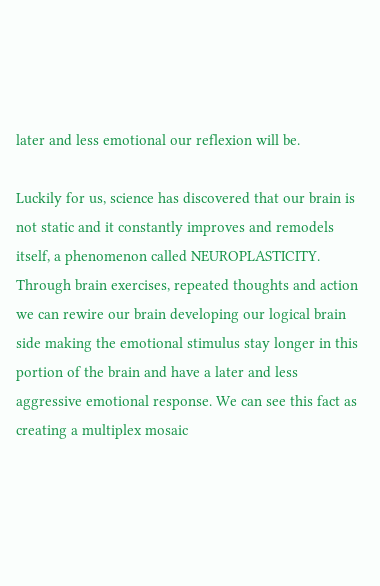later and less emotional our reflexion will be.

Luckily for us, science has discovered that our brain is not static and it constantly improves and remodels itself, a phenomenon called NEUROPLASTICITY. Through brain exercises, repeated thoughts and action we can rewire our brain developing our logical brain side making the emotional stimulus stay longer in this portion of the brain and have a later and less aggressive emotional response. We can see this fact as creating a multiplex mosaic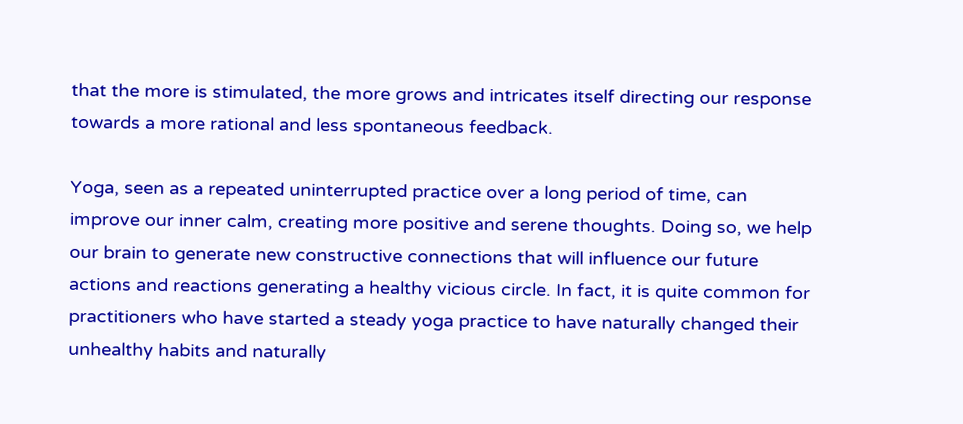that the more is stimulated, the more grows and intricates itself directing our response towards a more rational and less spontaneous feedback.

Yoga, seen as a repeated uninterrupted practice over a long period of time, can improve our inner calm, creating more positive and serene thoughts. Doing so, we help our brain to generate new constructive connections that will influence our future actions and reactions generating a healthy vicious circle. In fact, it is quite common for practitioners who have started a steady yoga practice to have naturally changed their unhealthy habits and naturally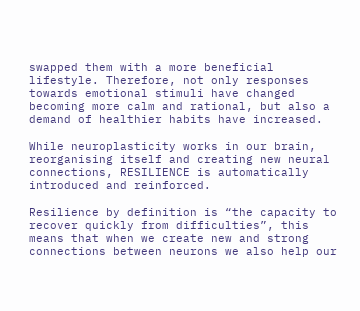swapped them with a more beneficial lifestyle. Therefore, not only responses towards emotional stimuli have changed becoming more calm and rational, but also a demand of healthier habits have increased.

While neuroplasticity works in our brain, reorganising itself and creating new neural connections, RESILIENCE is automatically introduced and reinforced.

Resilience by definition is “the capacity to recover quickly from difficulties”, this means that when we create new and strong connections between neurons we also help our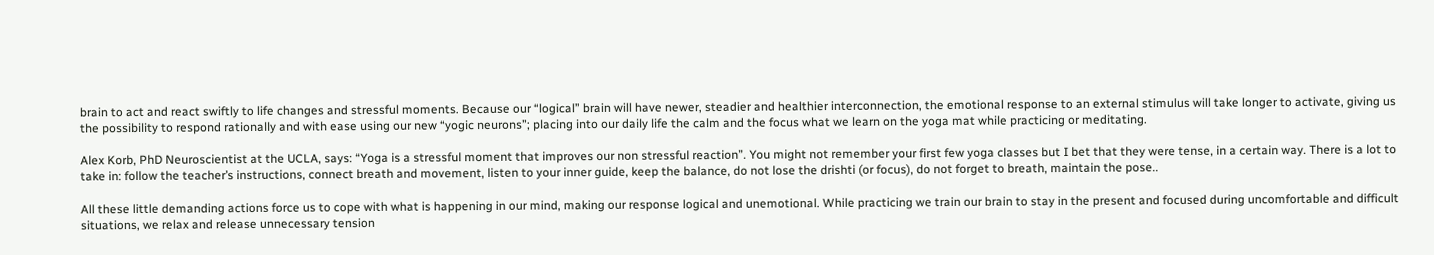brain to act and react swiftly to life changes and stressful moments. Because our “logical” brain will have newer, steadier and healthier interconnection, the emotional response to an external stimulus will take longer to activate, giving us the possibility to respond rationally and with ease using our new “yogic neurons”; placing into our daily life the calm and the focus what we learn on the yoga mat while practicing or meditating.

Alex Korb, PhD Neuroscientist at the UCLA, says: “Yoga is a stressful moment that improves our non stressful reaction”. You might not remember your first few yoga classes but I bet that they were tense, in a certain way. There is a lot to take in: follow the teacher’s instructions, connect breath and movement, listen to your inner guide, keep the balance, do not lose the drishti (or focus), do not forget to breath, maintain the pose..

All these little demanding actions force us to cope with what is happening in our mind, making our response logical and unemotional. While practicing we train our brain to stay in the present and focused during uncomfortable and difficult situations, we relax and release unnecessary tension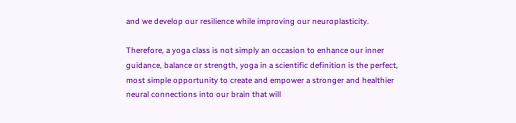and we develop our resilience while improving our neuroplasticity.

Therefore, a yoga class is not simply an occasion to enhance our inner guidance, balance or strength, yoga in a scientific definition is the perfect, most simple opportunity to create and empower a stronger and healthier neural connections into our brain that will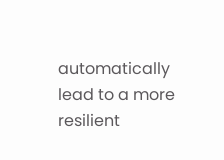automatically lead to a more resilient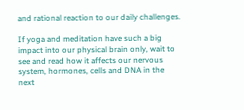and rational reaction to our daily challenges.

If yoga and meditation have such a big impact into our physical brain only, wait to see and read how it affects our nervous system, hormones, cells and DNA in the next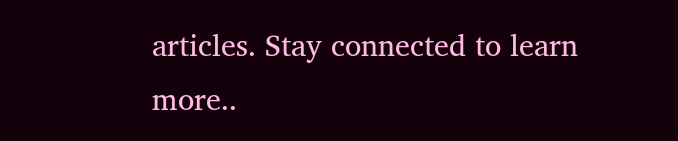articles. Stay connected to learn more..